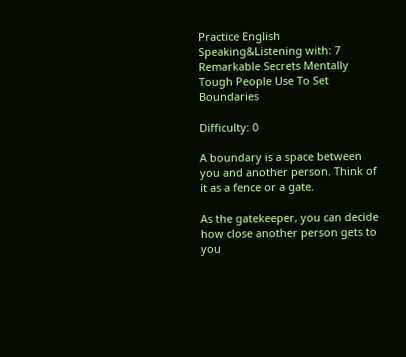Practice English Speaking&Listening with: 7 Remarkable Secrets Mentally Tough People Use To Set Boundaries

Difficulty: 0

A boundary is a space between you and another person. Think of it as a fence or a gate.

As the gatekeeper, you can decide how close another person gets to you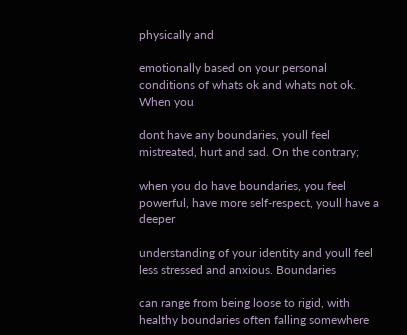physically and

emotionally based on your personal conditions of whats ok and whats not ok. When you

dont have any boundaries, youll feel mistreated, hurt and sad. On the contrary;

when you do have boundaries, you feel powerful, have more self-respect, youll have a deeper

understanding of your identity and youll feel less stressed and anxious. Boundaries

can range from being loose to rigid, with healthy boundaries often falling somewhere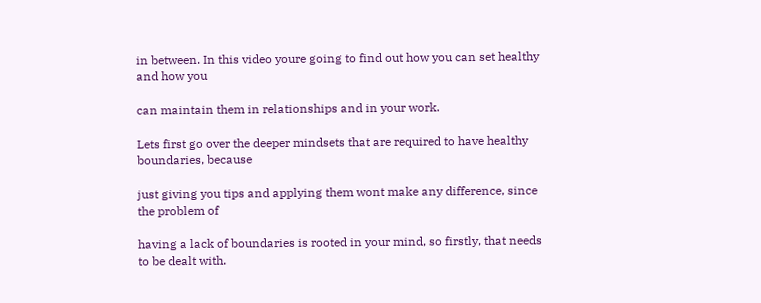in between. In this video youre going to find out how you can set healthy and how you

can maintain them in relationships and in your work.

Lets first go over the deeper mindsets that are required to have healthy boundaries, because

just giving you tips and applying them wont make any difference, since the problem of

having a lack of boundaries is rooted in your mind, so firstly, that needs to be dealt with.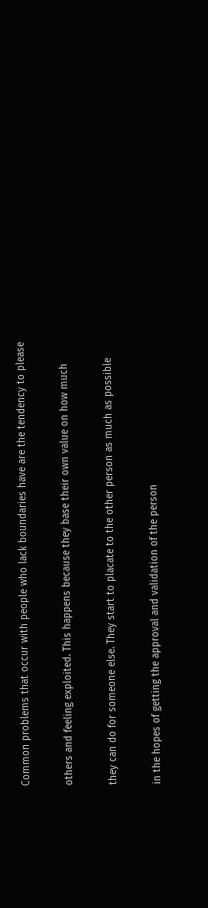Common problems that occur with people who lack boundaries have are the tendency to please

others and feeling exploited. This happens because they base their own value on how much

they can do for someone else. They start to placate to the other person as much as possible

in the hopes of getting the approval and validation of the person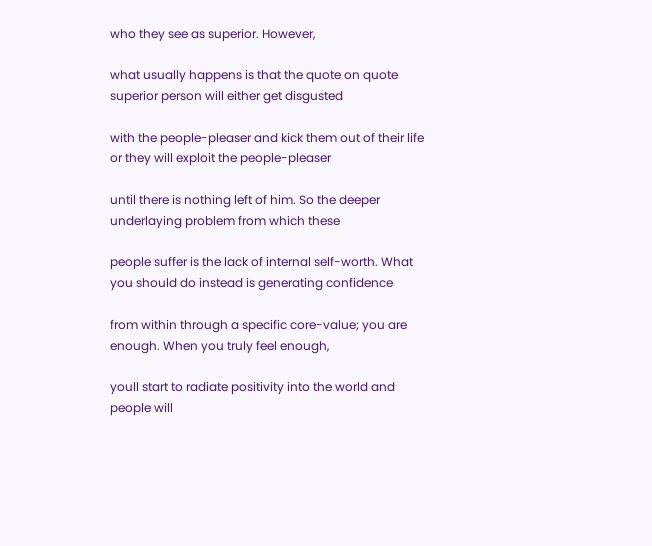who they see as superior. However,

what usually happens is that the quote on quote superior person will either get disgusted

with the people-pleaser and kick them out of their life or they will exploit the people-pleaser

until there is nothing left of him. So the deeper underlaying problem from which these

people suffer is the lack of internal self-worth. What you should do instead is generating confidence

from within through a specific core-value; you are enough. When you truly feel enough,

youll start to radiate positivity into the world and people will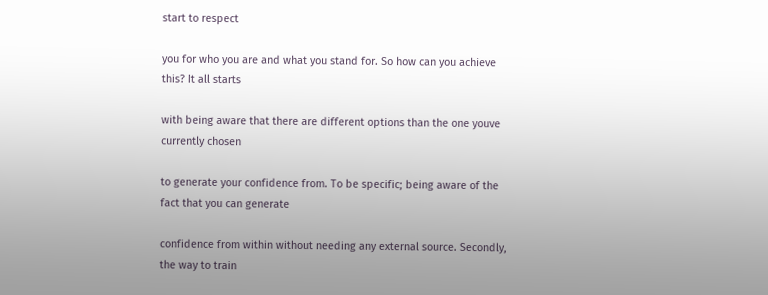start to respect

you for who you are and what you stand for. So how can you achieve this? It all starts

with being aware that there are different options than the one youve currently chosen

to generate your confidence from. To be specific; being aware of the fact that you can generate

confidence from within without needing any external source. Secondly, the way to train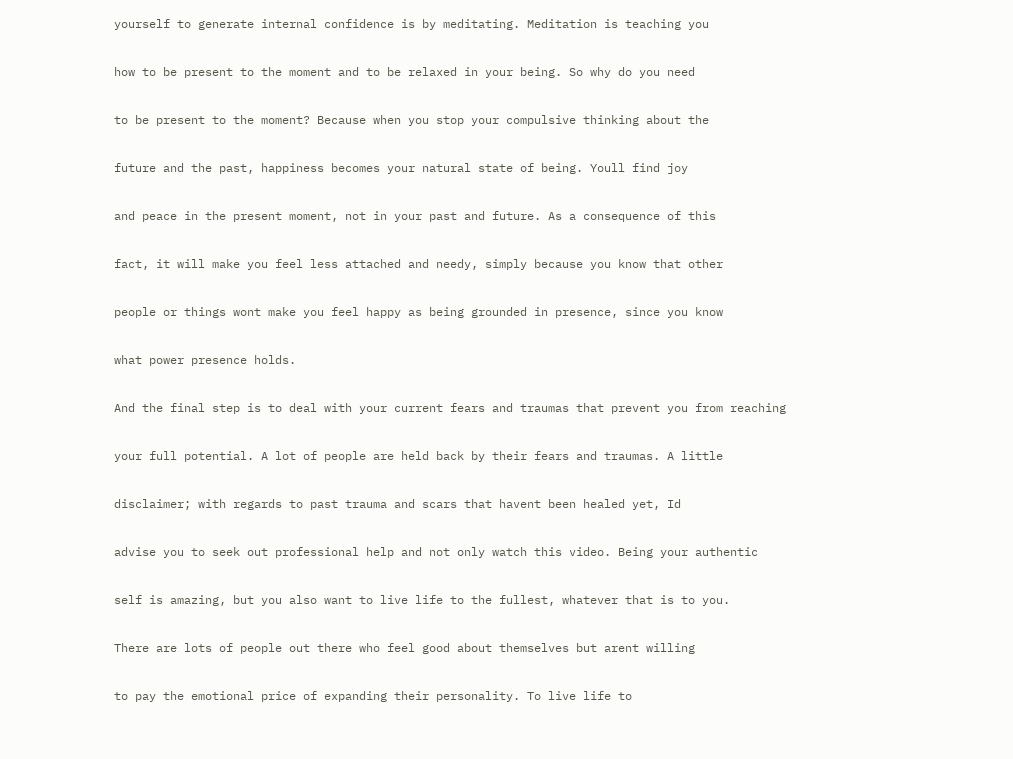yourself to generate internal confidence is by meditating. Meditation is teaching you

how to be present to the moment and to be relaxed in your being. So why do you need

to be present to the moment? Because when you stop your compulsive thinking about the

future and the past, happiness becomes your natural state of being. Youll find joy

and peace in the present moment, not in your past and future. As a consequence of this

fact, it will make you feel less attached and needy, simply because you know that other

people or things wont make you feel happy as being grounded in presence, since you know

what power presence holds.

And the final step is to deal with your current fears and traumas that prevent you from reaching

your full potential. A lot of people are held back by their fears and traumas. A little

disclaimer; with regards to past trauma and scars that havent been healed yet, Id

advise you to seek out professional help and not only watch this video. Being your authentic

self is amazing, but you also want to live life to the fullest, whatever that is to you.

There are lots of people out there who feel good about themselves but arent willing

to pay the emotional price of expanding their personality. To live life to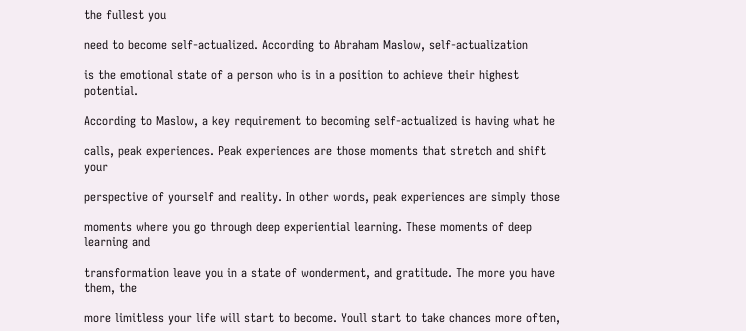the fullest you

need to become self-actualized. According to Abraham Maslow, self-actualization

is the emotional state of a person who is in a position to achieve their highest potential.

According to Maslow, a key requirement to becoming self-actualized is having what he

calls, peak experiences. Peak experiences are those moments that stretch and shift your

perspective of yourself and reality. In other words, peak experiences are simply those

moments where you go through deep experiential learning. These moments of deep learning and

transformation leave you in a state of wonderment, and gratitude. The more you have them, the

more limitless your life will start to become. Youll start to take chances more often,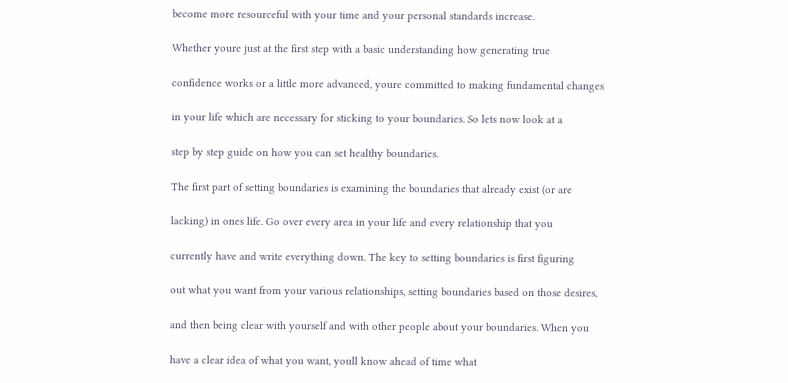become more resourceful with your time and your personal standards increase.

Whether youre just at the first step with a basic understanding how generating true

confidence works or a little more advanced, youre committed to making fundamental changes

in your life which are necessary for sticking to your boundaries. So lets now look at a

step by step guide on how you can set healthy boundaries.

The first part of setting boundaries is examining the boundaries that already exist (or are

lacking) in ones life. Go over every area in your life and every relationship that you

currently have and write everything down. The key to setting boundaries is first figuring

out what you want from your various relationships, setting boundaries based on those desires,

and then being clear with yourself and with other people about your boundaries. When you

have a clear idea of what you want, youll know ahead of time what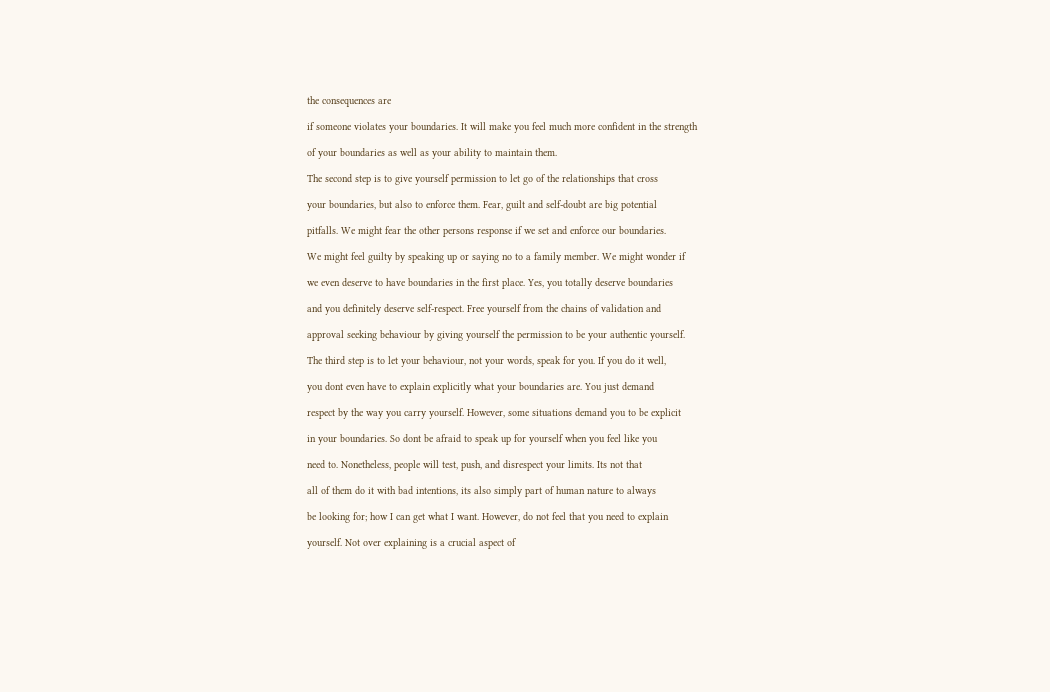the consequences are

if someone violates your boundaries. It will make you feel much more confident in the strength

of your boundaries as well as your ability to maintain them.

The second step is to give yourself permission to let go of the relationships that cross

your boundaries, but also to enforce them. Fear, guilt and self-doubt are big potential

pitfalls. We might fear the other persons response if we set and enforce our boundaries.

We might feel guilty by speaking up or saying no to a family member. We might wonder if

we even deserve to have boundaries in the first place. Yes, you totally deserve boundaries

and you definitely deserve self-respect. Free yourself from the chains of validation and

approval seeking behaviour by giving yourself the permission to be your authentic yourself.

The third step is to let your behaviour, not your words, speak for you. If you do it well,

you dont even have to explain explicitly what your boundaries are. You just demand

respect by the way you carry yourself. However, some situations demand you to be explicit

in your boundaries. So dont be afraid to speak up for yourself when you feel like you

need to. Nonetheless, people will test, push, and disrespect your limits. Its not that

all of them do it with bad intentions, its also simply part of human nature to always

be looking for; how I can get what I want. However, do not feel that you need to explain

yourself. Not over explaining is a crucial aspect of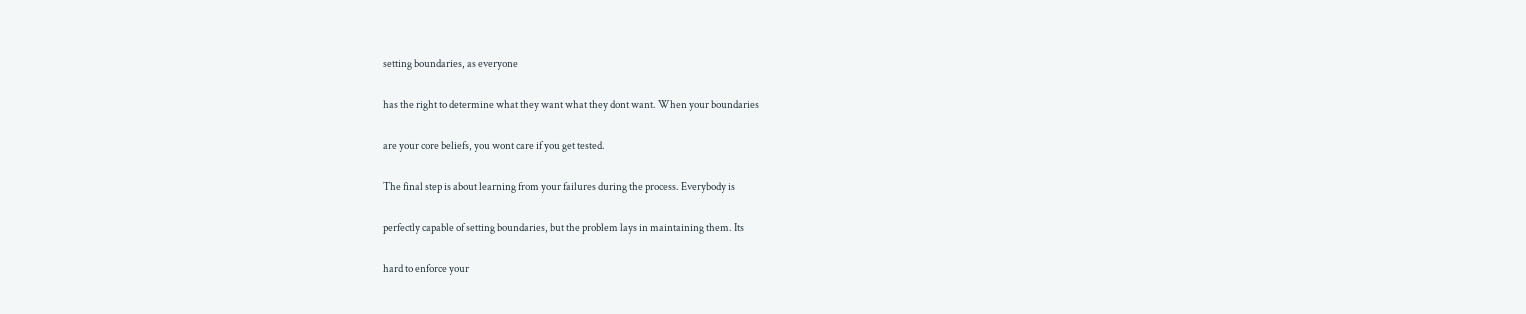setting boundaries, as everyone

has the right to determine what they want what they dont want. When your boundaries

are your core beliefs, you wont care if you get tested.

The final step is about learning from your failures during the process. Everybody is

perfectly capable of setting boundaries, but the problem lays in maintaining them. Its

hard to enforce your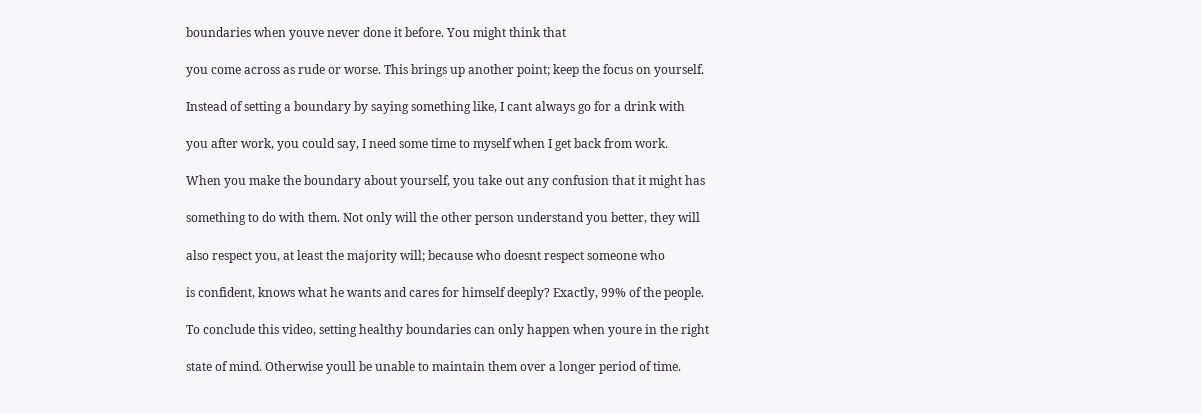boundaries when youve never done it before. You might think that

you come across as rude or worse. This brings up another point; keep the focus on yourself.

Instead of setting a boundary by saying something like, I cant always go for a drink with

you after work, you could say, I need some time to myself when I get back from work.

When you make the boundary about yourself, you take out any confusion that it might has

something to do with them. Not only will the other person understand you better, they will

also respect you, at least the majority will; because who doesnt respect someone who

is confident, knows what he wants and cares for himself deeply? Exactly, 99% of the people.

To conclude this video, setting healthy boundaries can only happen when youre in the right

state of mind. Otherwise youll be unable to maintain them over a longer period of time.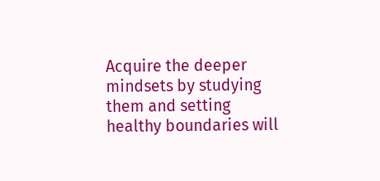Acquire the deeper mindsets by studying them and setting healthy boundaries will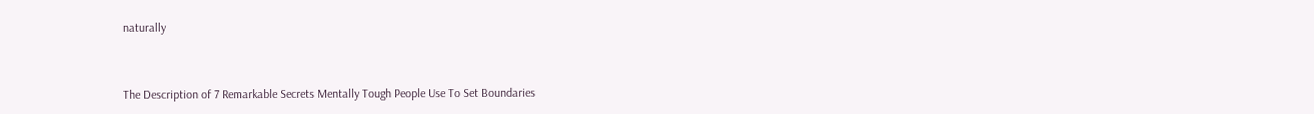naturally


The Description of 7 Remarkable Secrets Mentally Tough People Use To Set Boundaries